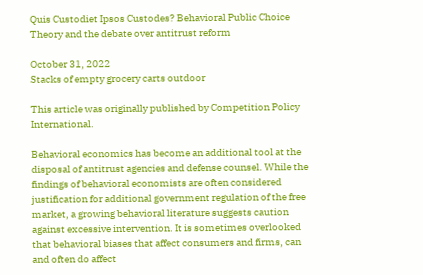Quis Custodiet Ipsos Custodes? Behavioral Public Choice Theory and the debate over antitrust reform

October 31, 2022
Stacks of empty grocery carts outdoor

This article was originally published by Competition Policy International.

Behavioral economics has become an additional tool at the disposal of antitrust agencies and defense counsel. While the findings of behavioral economists are often considered justification for additional government regulation of the free market, a growing behavioral literature suggests caution against excessive intervention. It is sometimes overlooked that behavioral biases that affect consumers and firms, can and often do affect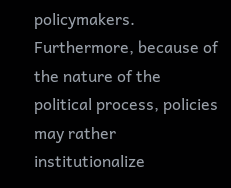policymakers. Furthermore, because of the nature of the political process, policies may rather institutionalize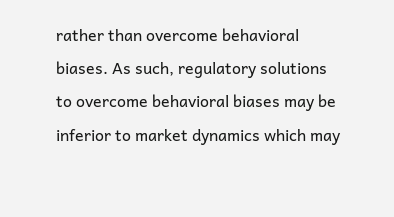rather than overcome behavioral biases. As such, regulatory solutions to overcome behavioral biases may be inferior to market dynamics which may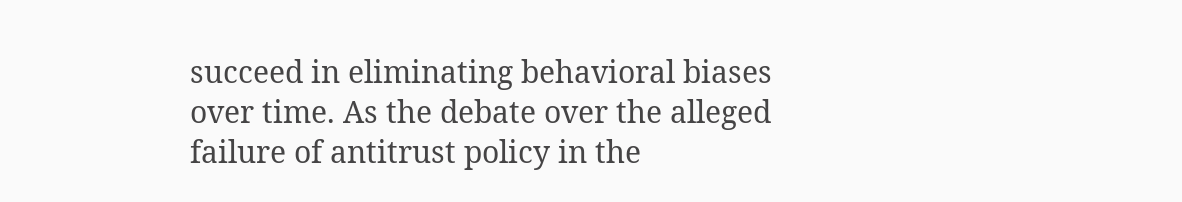succeed in eliminating behavioral biases over time. As the debate over the alleged failure of antitrust policy in the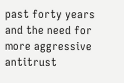past forty years and the need for more aggressive antitrust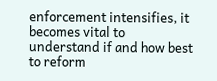enforcement intensifies, it becomes vital to understand if and how best to reform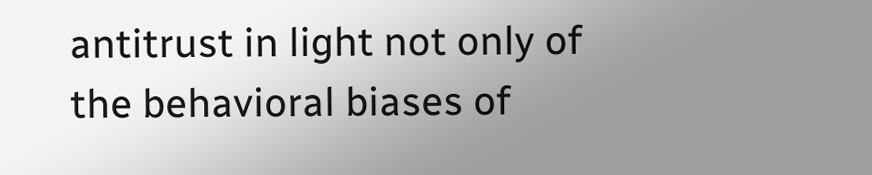antitrust in light not only of the behavioral biases of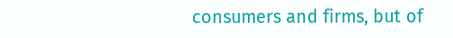consumers and firms, but of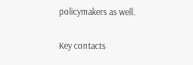policymakers as well.

Key contacts